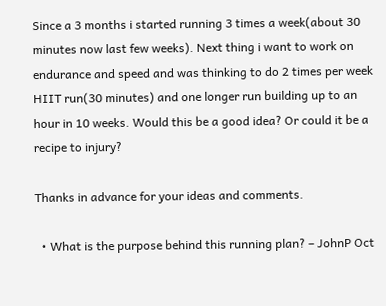Since a 3 months i started running 3 times a week(about 30 minutes now last few weeks). Next thing i want to work on endurance and speed and was thinking to do 2 times per week HIIT run(30 minutes) and one longer run building up to an hour in 10 weeks. Would this be a good idea? Or could it be a recipe to injury?

Thanks in advance for your ideas and comments.

  • What is the purpose behind this running plan? – JohnP Oct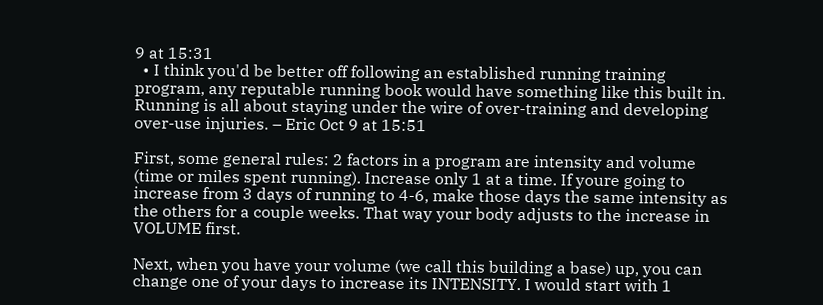9 at 15:31
  • I think you'd be better off following an established running training program, any reputable running book would have something like this built in. Running is all about staying under the wire of over-training and developing over-use injuries. – Eric Oct 9 at 15:51

First, some general rules: 2 factors in a program are intensity and volume (time or miles spent running). Increase only 1 at a time. If youre going to increase from 3 days of running to 4-6, make those days the same intensity as the others for a couple weeks. That way your body adjusts to the increase in VOLUME first.

Next, when you have your volume (we call this building a base) up, you can change one of your days to increase its INTENSITY. I would start with 1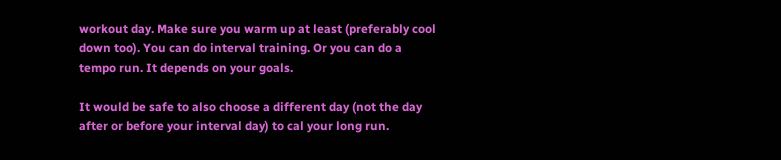workout day. Make sure you warm up at least (preferably cool down too). You can do interval training. Or you can do a tempo run. It depends on your goals.

It would be safe to also choose a different day (not the day after or before your interval day) to cal your long run.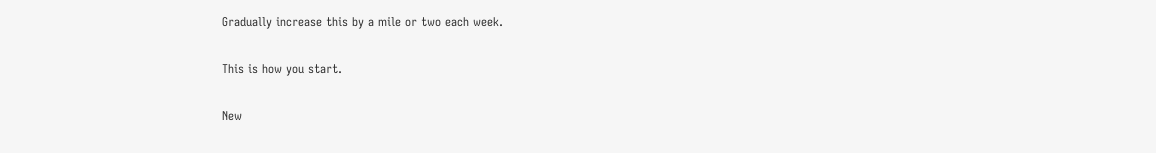Gradually increase this by a mile or two each week.

This is how you start.

New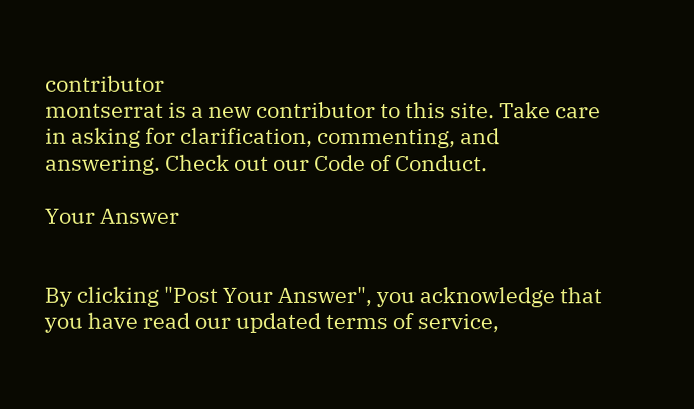contributor
montserrat is a new contributor to this site. Take care in asking for clarification, commenting, and answering. Check out our Code of Conduct.

Your Answer


By clicking "Post Your Answer", you acknowledge that you have read our updated terms of service,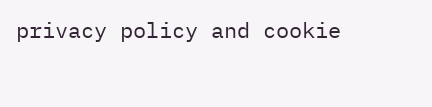privacy policy and cookie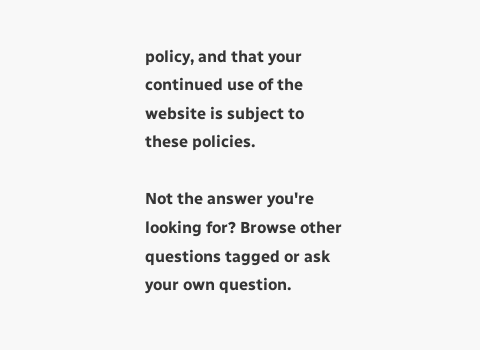policy, and that your continued use of the website is subject to these policies.

Not the answer you're looking for? Browse other questions tagged or ask your own question.